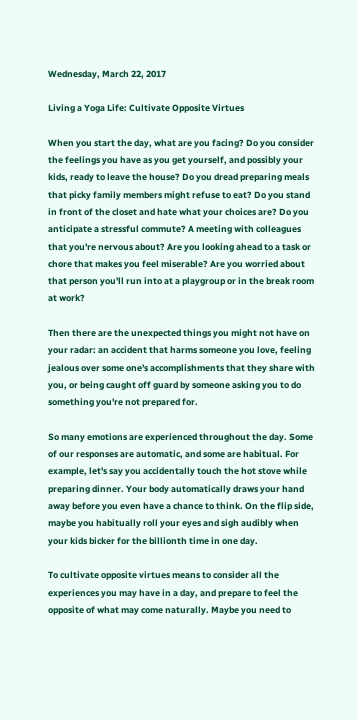Wednesday, March 22, 2017

Living a Yoga Life: Cultivate Opposite Virtues

When you start the day, what are you facing? Do you consider the feelings you have as you get yourself, and possibly your kids, ready to leave the house? Do you dread preparing meals that picky family members might refuse to eat? Do you stand in front of the closet and hate what your choices are? Do you anticipate a stressful commute? A meeting with colleagues that you're nervous about? Are you looking ahead to a task or chore that makes you feel miserable? Are you worried about that person you'll run into at a playgroup or in the break room at work?

Then there are the unexpected things you might not have on your radar: an accident that harms someone you love, feeling jealous over some one's accomplishments that they share with you, or being caught off guard by someone asking you to do something you're not prepared for.

So many emotions are experienced throughout the day. Some of our responses are automatic, and some are habitual. For example, let's say you accidentally touch the hot stove while preparing dinner. Your body automatically draws your hand away before you even have a chance to think. On the flip side, maybe you habitually roll your eyes and sigh audibly when your kids bicker for the billionth time in one day.

To cultivate opposite virtues means to consider all the experiences you may have in a day, and prepare to feel the opposite of what may come naturally. Maybe you need to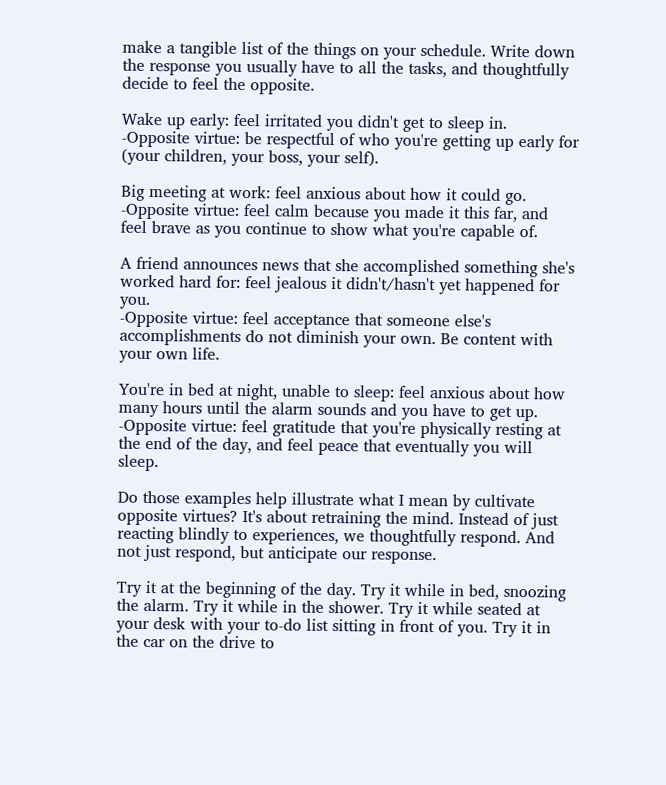make a tangible list of the things on your schedule. Write down the response you usually have to all the tasks, and thoughtfully decide to feel the opposite.

Wake up early: feel irritated you didn't get to sleep in.
-Opposite virtue: be respectful of who you're getting up early for (your children, your boss, your self).

Big meeting at work: feel anxious about how it could go.
-Opposite virtue: feel calm because you made it this far, and feel brave as you continue to show what you're capable of.

A friend announces news that she accomplished something she's worked hard for: feel jealous it didn't/hasn't yet happened for you.
-Opposite virtue: feel acceptance that someone else's accomplishments do not diminish your own. Be content with your own life.

You're in bed at night, unable to sleep: feel anxious about how many hours until the alarm sounds and you have to get up.
-Opposite virtue: feel gratitude that you're physically resting at the end of the day, and feel peace that eventually you will sleep.

Do those examples help illustrate what I mean by cultivate opposite virtues? It's about retraining the mind. Instead of just reacting blindly to experiences, we thoughtfully respond. And not just respond, but anticipate our response.

Try it at the beginning of the day. Try it while in bed, snoozing the alarm. Try it while in the shower. Try it while seated at your desk with your to-do list sitting in front of you. Try it in the car on the drive to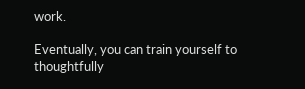work.

Eventually, you can train yourself to thoughtfully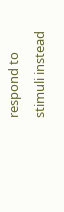respond to stimuli instead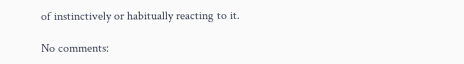of instinctively or habitually reacting to it.

No comments: